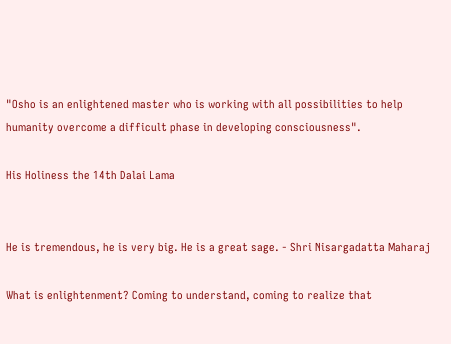"Osho is an enlightened master who is working with all possibilities to help humanity overcome a difficult phase in developing consciousness".

His Holiness the 14th Dalai Lama


He is tremendous, he is very big. He is a great sage. - Shri Nisargadatta Maharaj

What is enlightenment? Coming to understand, coming to realize that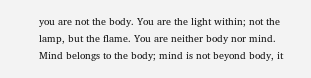you are not the body. You are the light within; not the lamp, but the flame. You are neither body nor mind. Mind belongs to the body; mind is not beyond body, it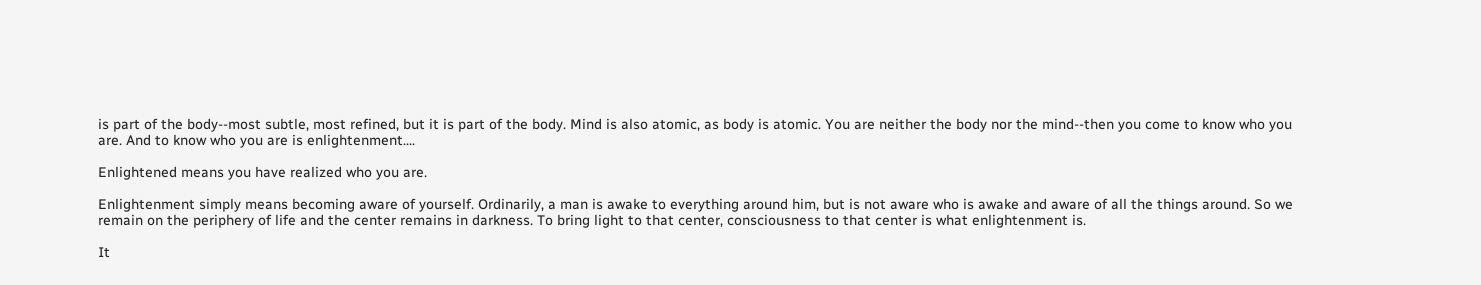is part of the body--most subtle, most refined, but it is part of the body. Mind is also atomic, as body is atomic. You are neither the body nor the mind--then you come to know who you are. And to know who you are is enlightenment....

Enlightened means you have realized who you are.

Enlightenment simply means becoming aware of yourself. Ordinarily, a man is awake to everything around him, but is not aware who is awake and aware of all the things around. So we remain on the periphery of life and the center remains in darkness. To bring light to that center, consciousness to that center is what enlightenment is.

It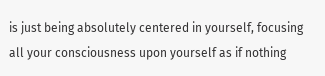is just being absolutely centered in yourself, focusing all your consciousness upon yourself as if nothing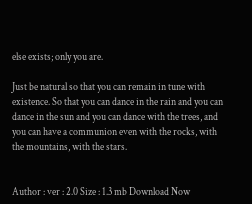else exists; only you are.

Just be natural so that you can remain in tune with existence. So that you can dance in the rain and you can dance in the sun and you can dance with the trees, and you can have a communion even with the rocks, with the mountains, with the stars.


Author : ver : 2.0 Size : 1.3 mb Download Now